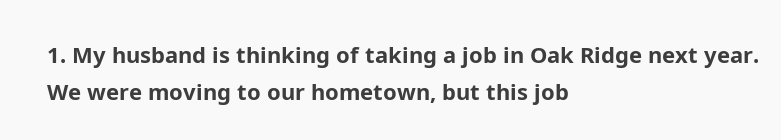1. My husband is thinking of taking a job in Oak Ridge next year. We were moving to our hometown, but this job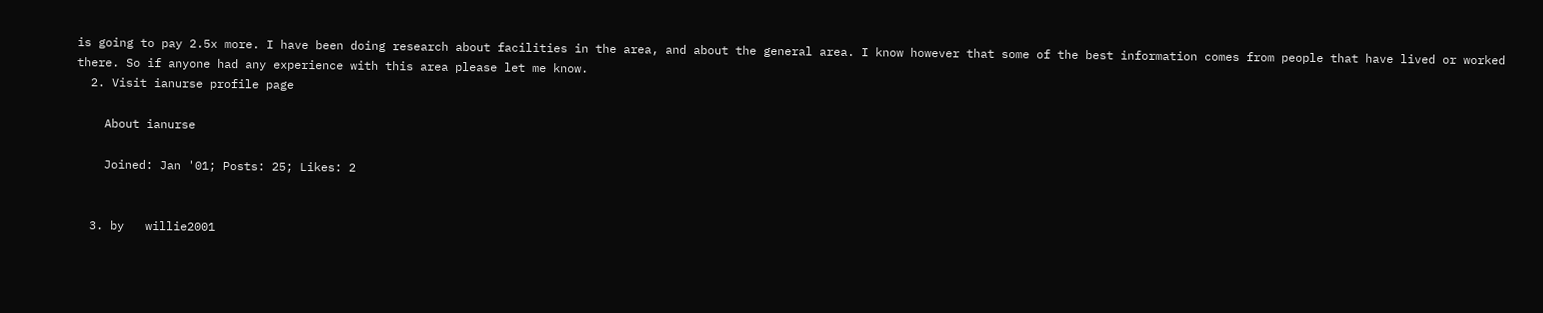is going to pay 2.5x more. I have been doing research about facilities in the area, and about the general area. I know however that some of the best information comes from people that have lived or worked there. So if anyone had any experience with this area please let me know.
  2. Visit ianurse profile page

    About ianurse

    Joined: Jan '01; Posts: 25; Likes: 2


  3. by   willie2001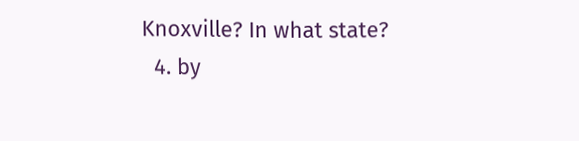Knoxville? In what state?
  4. by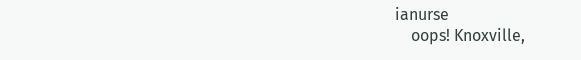ianurse
    oops! Knoxville,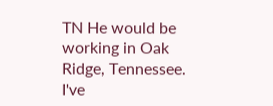TN He would be working in Oak Ridge, Tennessee. I've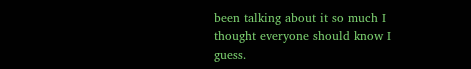been talking about it so much I thought everyone should know I guess.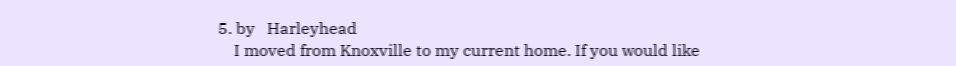5. by   Harleyhead
    I moved from Knoxville to my current home. If you would like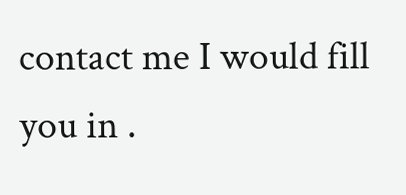contact me I would fill you in .